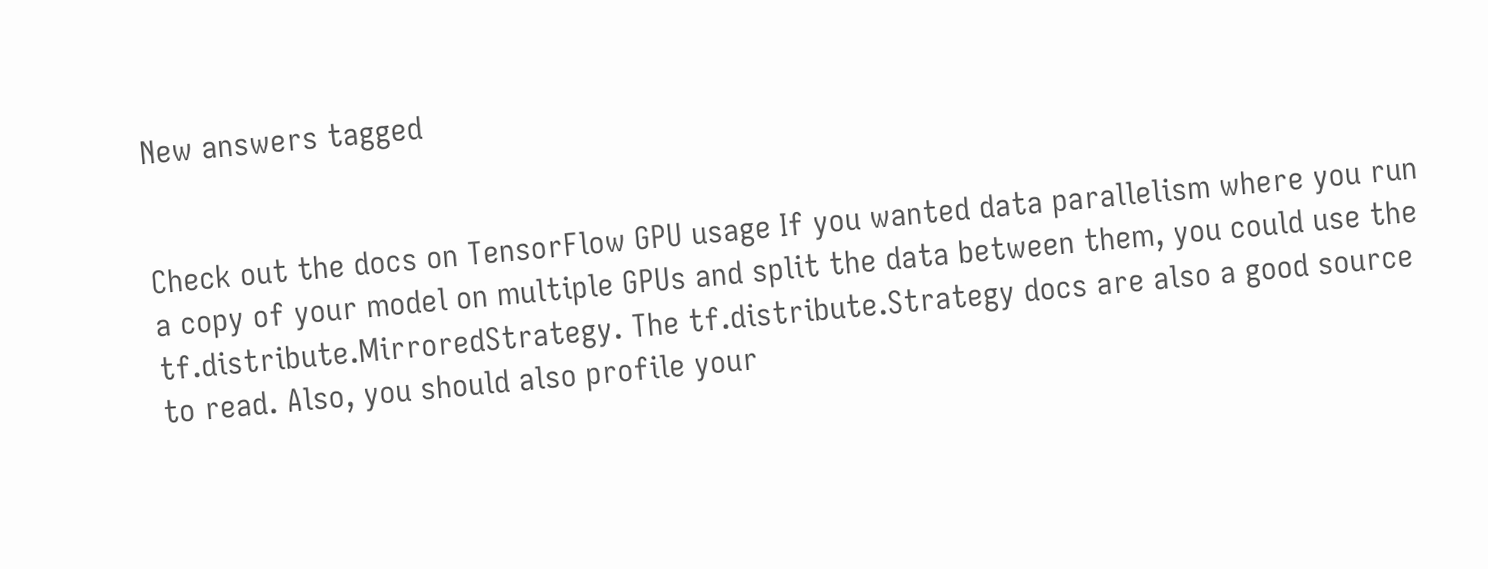New answers tagged


Check out the docs on TensorFlow GPU usage If you wanted data parallelism where you run a copy of your model on multiple GPUs and split the data between them, you could use the tf.distribute.MirroredStrategy. The tf.distribute.Strategy docs are also a good source to read. Also, you should also profile your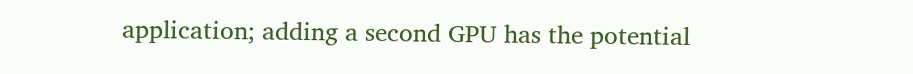application; adding a second GPU has the potential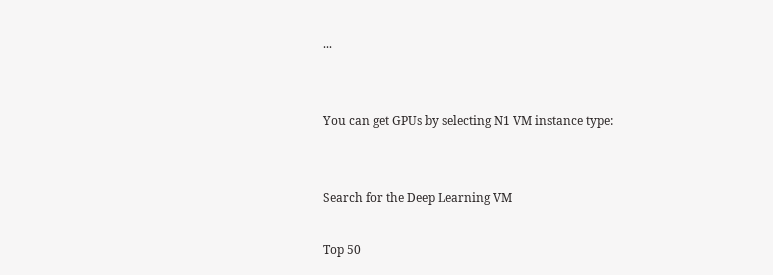...


You can get GPUs by selecting N1 VM instance type:


Search for the Deep Learning VM

Top 50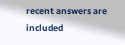recent answers are included